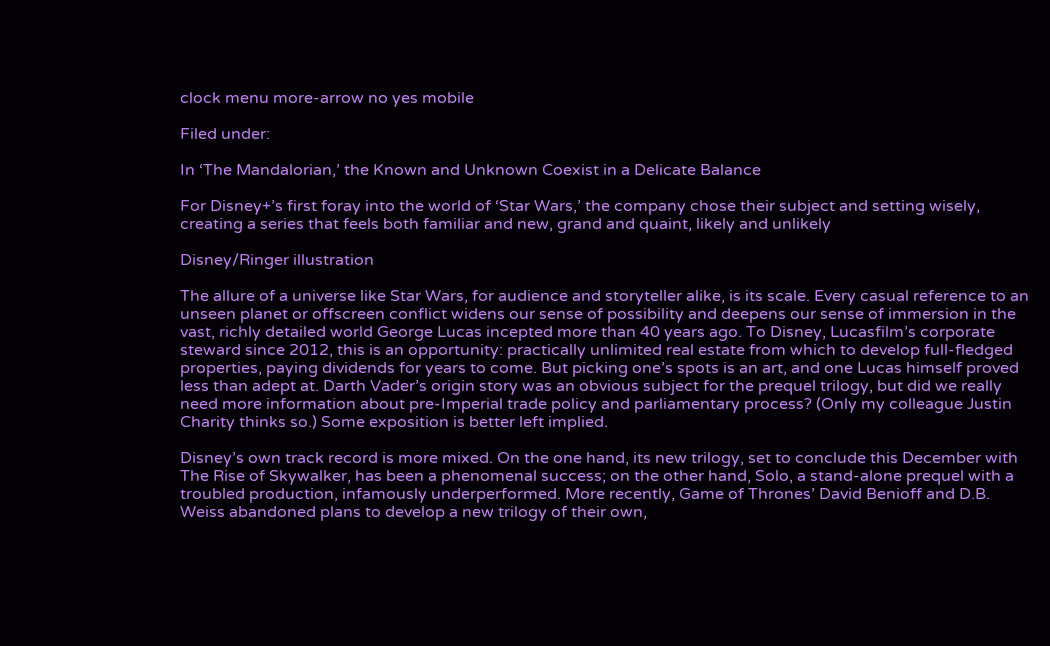clock menu more-arrow no yes mobile

Filed under:

In ‘The Mandalorian,’ the Known and Unknown Coexist in a Delicate Balance

For Disney+’s first foray into the world of ‘Star Wars,’ the company chose their subject and setting wisely, creating a series that feels both familiar and new, grand and quaint, likely and unlikely

Disney/Ringer illustration

The allure of a universe like Star Wars, for audience and storyteller alike, is its scale. Every casual reference to an unseen planet or offscreen conflict widens our sense of possibility and deepens our sense of immersion in the vast, richly detailed world George Lucas incepted more than 40 years ago. To Disney, Lucasfilm’s corporate steward since 2012, this is an opportunity: practically unlimited real estate from which to develop full-fledged properties, paying dividends for years to come. But picking one’s spots is an art, and one Lucas himself proved less than adept at. Darth Vader’s origin story was an obvious subject for the prequel trilogy, but did we really need more information about pre-Imperial trade policy and parliamentary process? (Only my colleague Justin Charity thinks so.) Some exposition is better left implied.

Disney’s own track record is more mixed. On the one hand, its new trilogy, set to conclude this December with The Rise of Skywalker, has been a phenomenal success; on the other hand, Solo, a stand-alone prequel with a troubled production, infamously underperformed. More recently, Game of Thrones’ David Benioff and D.B. Weiss abandoned plans to develop a new trilogy of their own,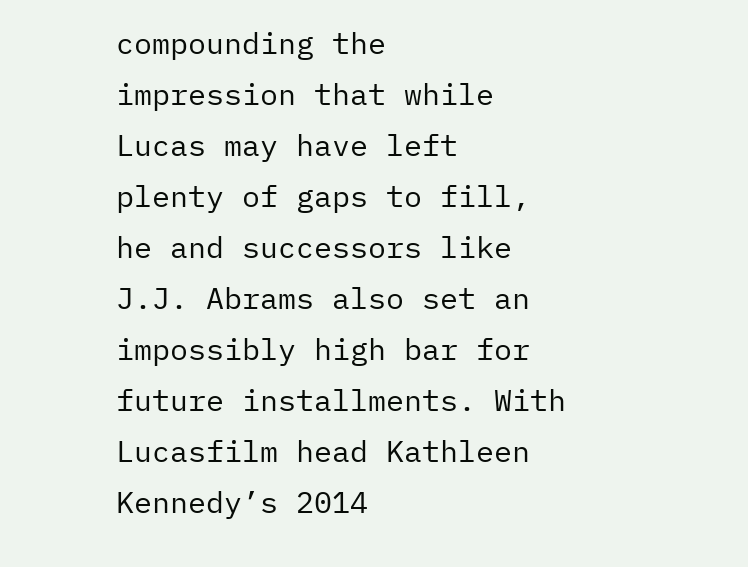compounding the impression that while Lucas may have left plenty of gaps to fill, he and successors like J.J. Abrams also set an impossibly high bar for future installments. With Lucasfilm head Kathleen Kennedy’s 2014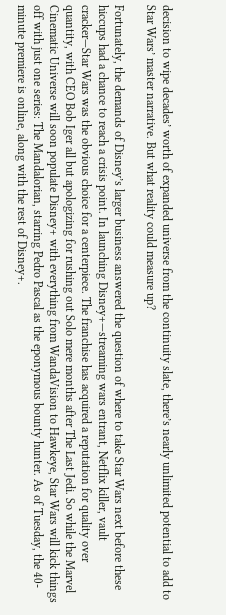decision to wipe decades’ worth of expanded universe from the continuity slate, there’s nearly unlimited potential to add to Star Wars’ master narrative. But what reality could measure up?

Fortunately, the demands of Disney’s larger business answered the question of where to take Star Wars next before these hiccups had a chance to reach a crisis point. In launching Disney+—streaming wars entrant, Netflix killer, vault cracker—Star Wars was the obvious choice for a centerpiece. The franchise has acquired a reputation for quality over quantity, with CEO Bob Iger all but apologizing for rushing out Solo mere months after The Last Jedi. So while the Marvel Cinematic Universe will soon populate Disney+ with everything from WandaVision to Hawkeye, Star Wars will kick things off with just one series: The Mandalorian, starring Pedro Pascal as the eponymous bounty hunter. As of Tuesday, the 40-minute premiere is online, along with the rest of Disney+.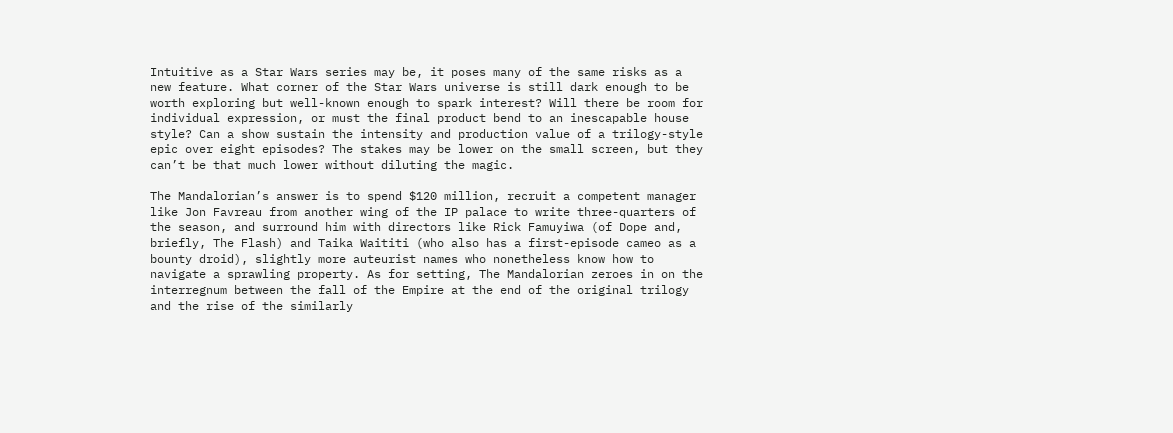Intuitive as a Star Wars series may be, it poses many of the same risks as a new feature. What corner of the Star Wars universe is still dark enough to be worth exploring but well-known enough to spark interest? Will there be room for individual expression, or must the final product bend to an inescapable house style? Can a show sustain the intensity and production value of a trilogy-style epic over eight episodes? The stakes may be lower on the small screen, but they can’t be that much lower without diluting the magic.

The Mandalorian’s answer is to spend $120 million, recruit a competent manager like Jon Favreau from another wing of the IP palace to write three-quarters of the season, and surround him with directors like Rick Famuyiwa (of Dope and, briefly, The Flash) and Taika Waititi (who also has a first-episode cameo as a bounty droid), slightly more auteurist names who nonetheless know how to navigate a sprawling property. As for setting, The Mandalorian zeroes in on the interregnum between the fall of the Empire at the end of the original trilogy and the rise of the similarly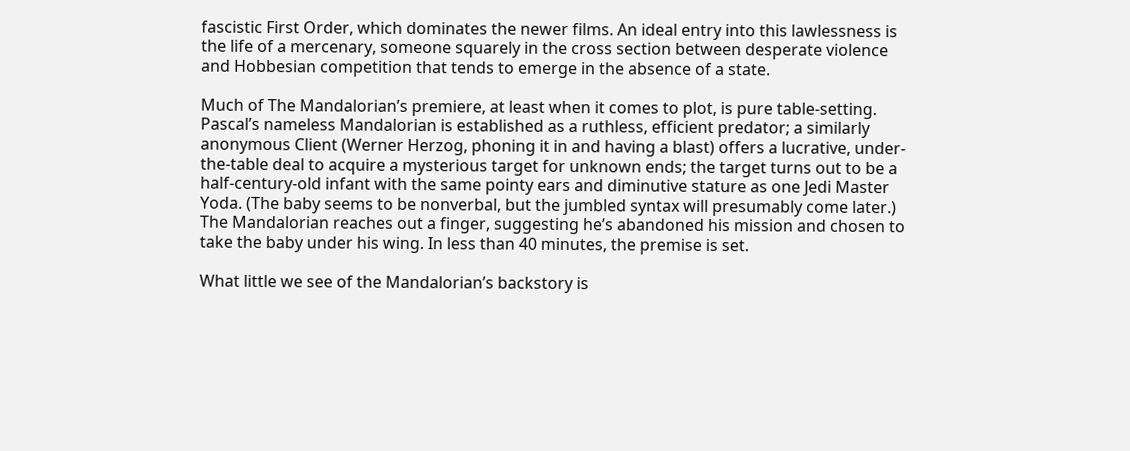fascistic First Order, which dominates the newer films. An ideal entry into this lawlessness is the life of a mercenary, someone squarely in the cross section between desperate violence and Hobbesian competition that tends to emerge in the absence of a state.

Much of The Mandalorian’s premiere, at least when it comes to plot, is pure table-setting. Pascal’s nameless Mandalorian is established as a ruthless, efficient predator; a similarly anonymous Client (Werner Herzog, phoning it in and having a blast) offers a lucrative, under-the-table deal to acquire a mysterious target for unknown ends; the target turns out to be a half-century-old infant with the same pointy ears and diminutive stature as one Jedi Master Yoda. (The baby seems to be nonverbal, but the jumbled syntax will presumably come later.) The Mandalorian reaches out a finger, suggesting he’s abandoned his mission and chosen to take the baby under his wing. In less than 40 minutes, the premise is set.

What little we see of the Mandalorian’s backstory is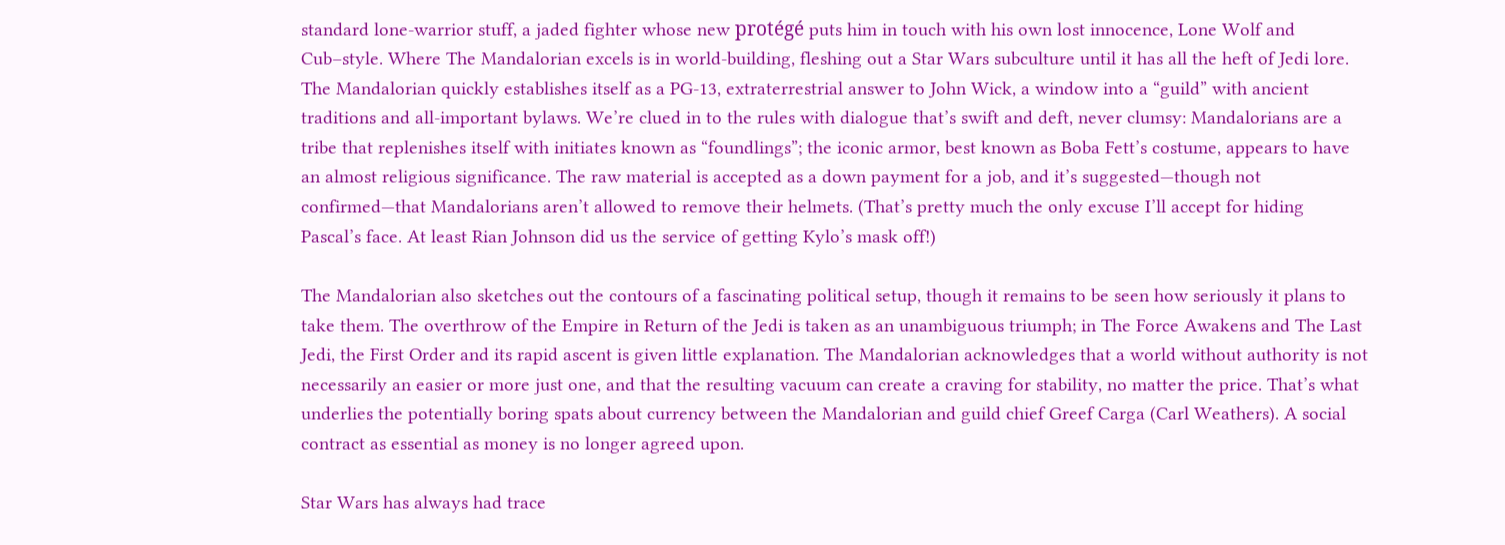standard lone-warrior stuff, a jaded fighter whose new protégé puts him in touch with his own lost innocence, Lone Wolf and Cub–style. Where The Mandalorian excels is in world-building, fleshing out a Star Wars subculture until it has all the heft of Jedi lore. The Mandalorian quickly establishes itself as a PG-13, extraterrestrial answer to John Wick, a window into a “guild” with ancient traditions and all-important bylaws. We’re clued in to the rules with dialogue that’s swift and deft, never clumsy: Mandalorians are a tribe that replenishes itself with initiates known as “foundlings”; the iconic armor, best known as Boba Fett’s costume, appears to have an almost religious significance. The raw material is accepted as a down payment for a job, and it’s suggested—though not confirmed—that Mandalorians aren’t allowed to remove their helmets. (That’s pretty much the only excuse I’ll accept for hiding Pascal’s face. At least Rian Johnson did us the service of getting Kylo’s mask off!)

The Mandalorian also sketches out the contours of a fascinating political setup, though it remains to be seen how seriously it plans to take them. The overthrow of the Empire in Return of the Jedi is taken as an unambiguous triumph; in The Force Awakens and The Last Jedi, the First Order and its rapid ascent is given little explanation. The Mandalorian acknowledges that a world without authority is not necessarily an easier or more just one, and that the resulting vacuum can create a craving for stability, no matter the price. That’s what underlies the potentially boring spats about currency between the Mandalorian and guild chief Greef Carga (Carl Weathers). A social contract as essential as money is no longer agreed upon.

Star Wars has always had trace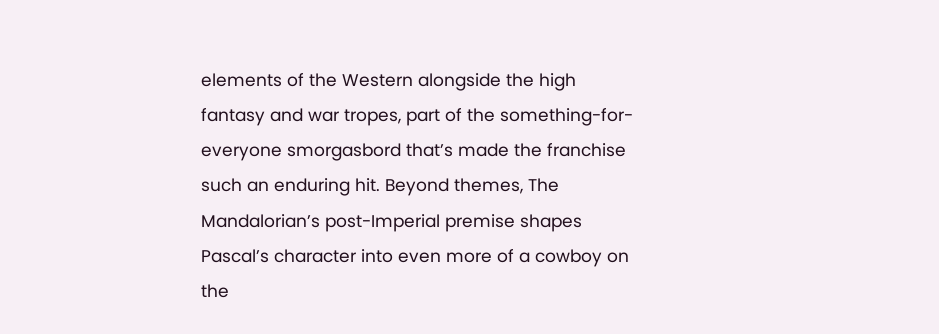elements of the Western alongside the high fantasy and war tropes, part of the something-for-everyone smorgasbord that’s made the franchise such an enduring hit. Beyond themes, The Mandalorian’s post-Imperial premise shapes Pascal’s character into even more of a cowboy on the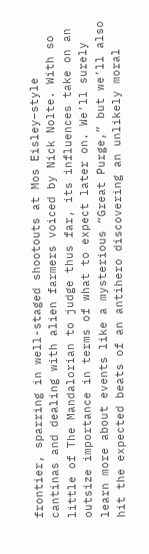frontier, sparring in well-staged shootouts at Mos Eisley–style cantinas and dealing with alien farmers voiced by Nick Nolte. With so little of The Mandalorian to judge thus far, its influences take on an outsize importance in terms of what to expect later on. We’ll surely learn more about events like a mysterious “Great Purge,” but we’ll also hit the expected beats of an antihero discovering an unlikely moral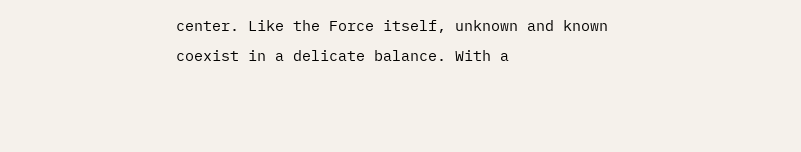center. Like the Force itself, unknown and known coexist in a delicate balance. With a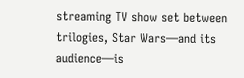streaming TV show set between trilogies, Star Wars—and its audience—is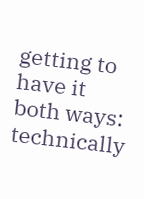getting to have it both ways: technically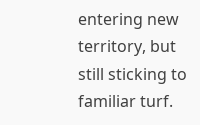entering new territory, but still sticking to familiar turf.